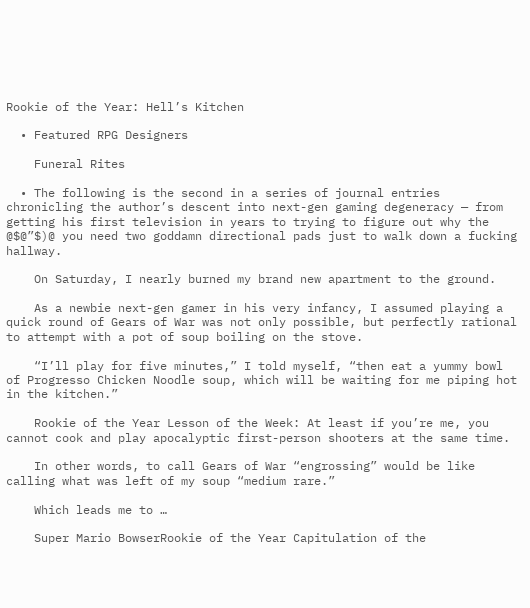Rookie of the Year: Hell’s Kitchen

  • Featured RPG Designers

    Funeral Rites

  • The following is the second in a series of journal entries chronicling the author’s descent into next-gen gaming degeneracy — from getting his first television in years to trying to figure out why the @$@”$)@ you need two goddamn directional pads just to walk down a fucking hallway.

    On Saturday, I nearly burned my brand new apartment to the ground.

    As a newbie next-gen gamer in his very infancy, I assumed playing a quick round of Gears of War was not only possible, but perfectly rational to attempt with a pot of soup boiling on the stove.

    “I’ll play for five minutes,” I told myself, “then eat a yummy bowl of Progresso Chicken Noodle soup, which will be waiting for me piping hot in the kitchen.”

    Rookie of the Year Lesson of the Week: At least if you’re me, you cannot cook and play apocalyptic first-person shooters at the same time.

    In other words, to call Gears of War “engrossing” would be like calling what was left of my soup “medium rare.”

    Which leads me to …

    Super Mario BowserRookie of the Year Capitulation of the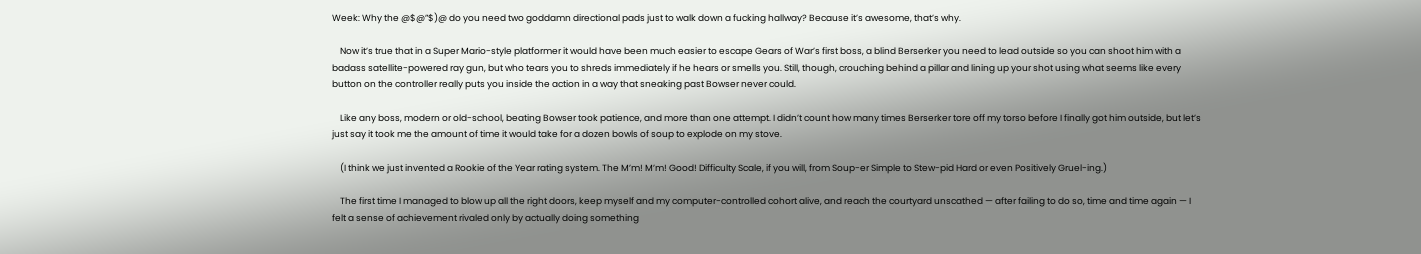Week: Why the @$@”$)@ do you need two goddamn directional pads just to walk down a fucking hallway? Because it’s awesome, that’s why.

    Now it’s true that in a Super Mario-style platformer it would have been much easier to escape Gears of War’s first boss, a blind Berserker you need to lead outside so you can shoot him with a badass satellite-powered ray gun, but who tears you to shreds immediately if he hears or smells you. Still, though, crouching behind a pillar and lining up your shot using what seems like every button on the controller really puts you inside the action in a way that sneaking past Bowser never could.

    Like any boss, modern or old-school, beating Bowser took patience, and more than one attempt. I didn’t count how many times Berserker tore off my torso before I finally got him outside, but let’s just say it took me the amount of time it would take for a dozen bowls of soup to explode on my stove.

    (I think we just invented a Rookie of the Year rating system. The M’m! M’m! Good! Difficulty Scale, if you will, from Soup-er Simple to Stew-pid Hard or even Positively Gruel-ing.)

    The first time I managed to blow up all the right doors, keep myself and my computer-controlled cohort alive, and reach the courtyard unscathed — after failing to do so, time and time again — I felt a sense of achievement rivaled only by actually doing something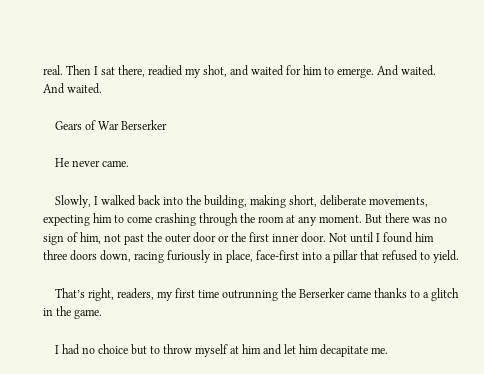real. Then I sat there, readied my shot, and waited for him to emerge. And waited. And waited.

    Gears of War Berserker

    He never came.

    Slowly, I walked back into the building, making short, deliberate movements, expecting him to come crashing through the room at any moment. But there was no sign of him, not past the outer door or the first inner door. Not until I found him three doors down, racing furiously in place, face-first into a pillar that refused to yield.

    That’s right, readers, my first time outrunning the Berserker came thanks to a glitch in the game.

    I had no choice but to throw myself at him and let him decapitate me.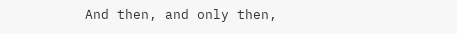And then, and only then,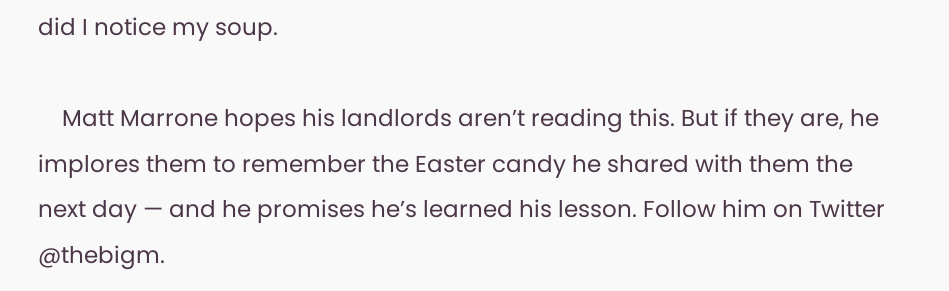did I notice my soup.

    Matt Marrone hopes his landlords aren’t reading this. But if they are, he implores them to remember the Easter candy he shared with them the next day — and he promises he’s learned his lesson. Follow him on Twitter @thebigm.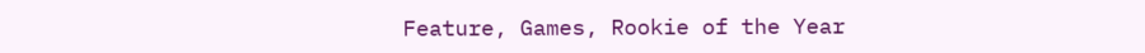Feature, Games, Rookie of the Year